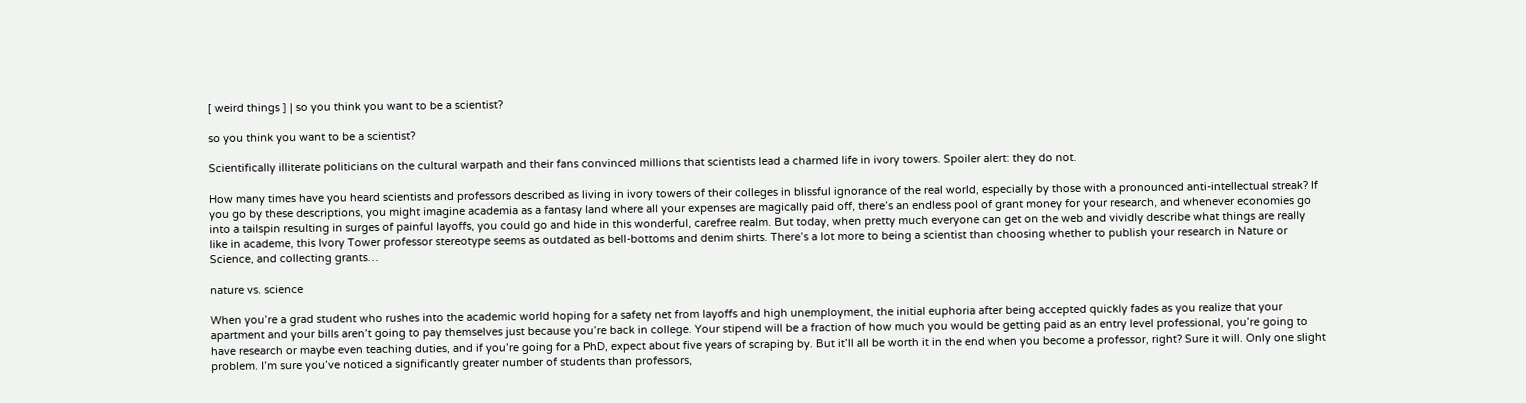[ weird things ] | so you think you want to be a scientist?

so you think you want to be a scientist?

Scientifically illiterate politicians on the cultural warpath and their fans convinced millions that scientists lead a charmed life in ivory towers. Spoiler alert: they do not.

How many times have you heard scientists and professors described as living in ivory towers of their colleges in blissful ignorance of the real world, especially by those with a pronounced anti-intellectual streak? If you go by these descriptions, you might imagine academia as a fantasy land where all your expenses are magically paid off, there’s an endless pool of grant money for your research, and whenever economies go into a tailspin resulting in surges of painful layoffs, you could go and hide in this wonderful, carefree realm. But today, when pretty much everyone can get on the web and vividly describe what things are really like in academe, this Ivory Tower professor stereotype seems as outdated as bell-bottoms and denim shirts. There’s a lot more to being a scientist than choosing whether to publish your research in Nature or Science, and collecting grants…

nature vs. science

When you’re a grad student who rushes into the academic world hoping for a safety net from layoffs and high unemployment, the initial euphoria after being accepted quickly fades as you realize that your apartment and your bills aren’t going to pay themselves just because you’re back in college. Your stipend will be a fraction of how much you would be getting paid as an entry level professional, you’re going to have research or maybe even teaching duties, and if you’re going for a PhD, expect about five years of scraping by. But it’ll all be worth it in the end when you become a professor, right? Sure it will. Only one slight problem. I’m sure you’ve noticed a significantly greater number of students than professors,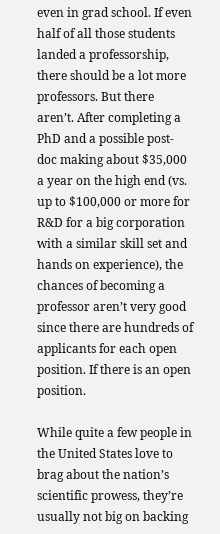even in grad school. If even half of all those students landed a professorship, there should be a lot more professors. But there aren’t. After completing a PhD and a possible post-doc making about $35,000 a year on the high end (vs. up to $100,000 or more for R&D for a big corporation with a similar skill set and hands on experience), the chances of becoming a professor aren’t very good since there are hundreds of applicants for each open position. If there is an open position.

While quite a few people in the United States love to brag about the nation’s scientific prowess, they’re usually not big on backing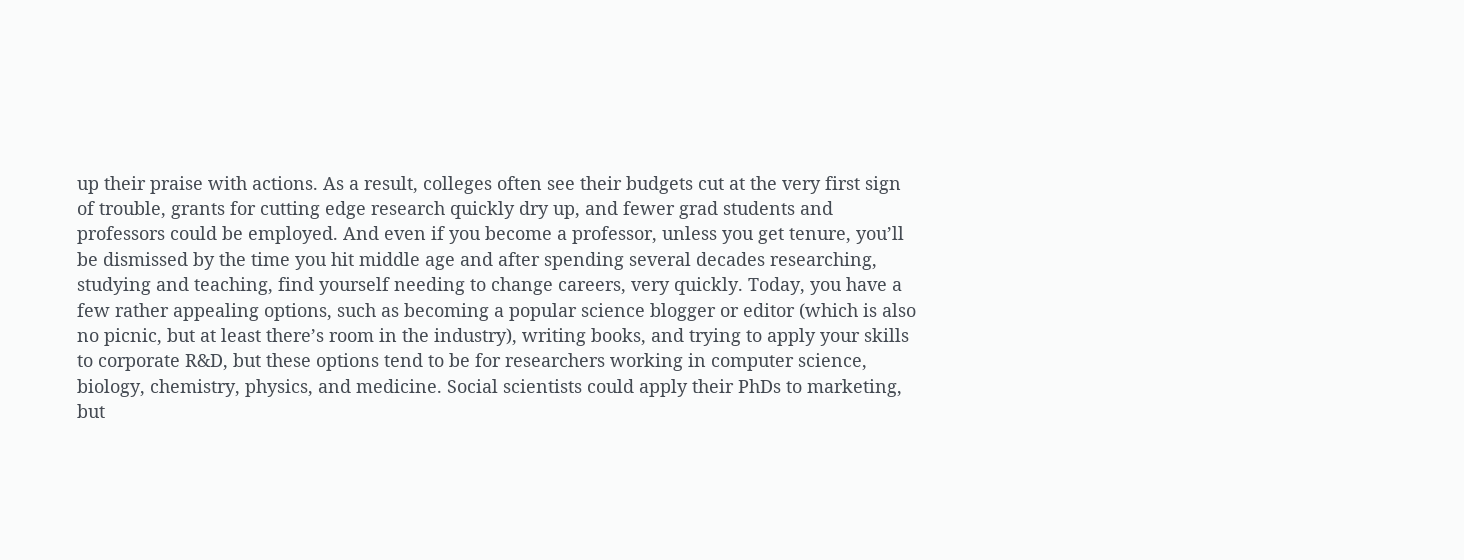up their praise with actions. As a result, colleges often see their budgets cut at the very first sign of trouble, grants for cutting edge research quickly dry up, and fewer grad students and professors could be employed. And even if you become a professor, unless you get tenure, you’ll be dismissed by the time you hit middle age and after spending several decades researching, studying and teaching, find yourself needing to change careers, very quickly. Today, you have a few rather appealing options, such as becoming a popular science blogger or editor (which is also no picnic, but at least there’s room in the industry), writing books, and trying to apply your skills to corporate R&D, but these options tend to be for researchers working in computer science, biology, chemistry, physics, and medicine. Social scientists could apply their PhDs to marketing, but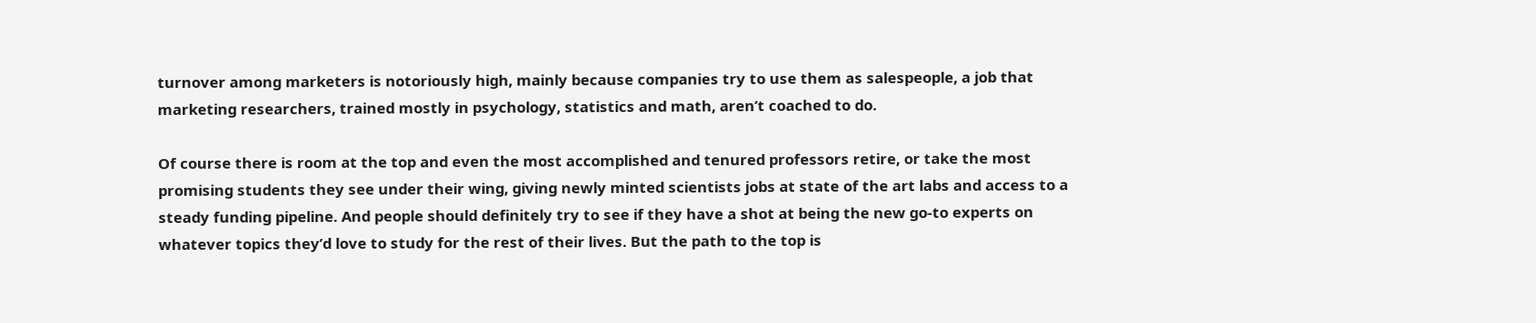turnover among marketers is notoriously high, mainly because companies try to use them as salespeople, a job that marketing researchers, trained mostly in psychology, statistics and math, aren’t coached to do.

Of course there is room at the top and even the most accomplished and tenured professors retire, or take the most promising students they see under their wing, giving newly minted scientists jobs at state of the art labs and access to a steady funding pipeline. And people should definitely try to see if they have a shot at being the new go-to experts on whatever topics they’d love to study for the rest of their lives. But the path to the top is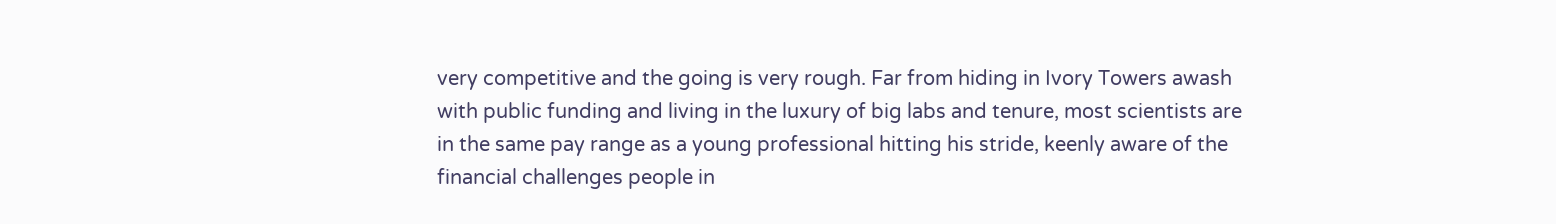very competitive and the going is very rough. Far from hiding in Ivory Towers awash with public funding and living in the luxury of big labs and tenure, most scientists are in the same pay range as a young professional hitting his stride, keenly aware of the financial challenges people in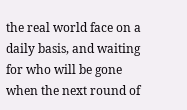the real world face on a daily basis, and waiting for who will be gone when the next round of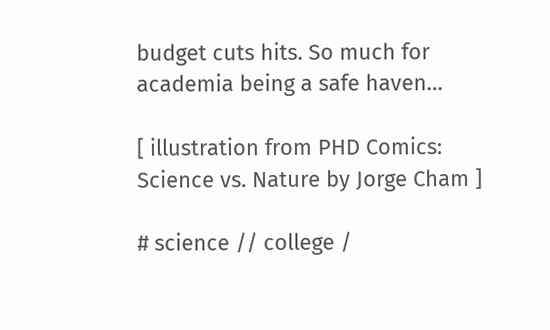budget cuts hits. So much for academia being a safe haven…

[ illustration from PHD Comics: Science vs. Nature by Jorge Cham ]

# science // college /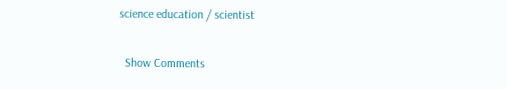science education / scientist

  Show Comments